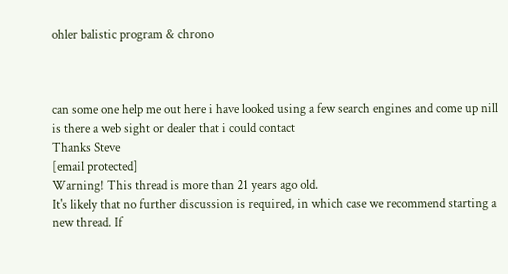ohler balistic program & chrono



can some one help me out here i have looked using a few search engines and come up nill
is there a web sight or dealer that i could contact
Thanks Steve
[email protected]
Warning! This thread is more than 21 years ago old.
It's likely that no further discussion is required, in which case we recommend starting a new thread. If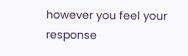however you feel your response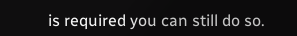is required you can still do so.